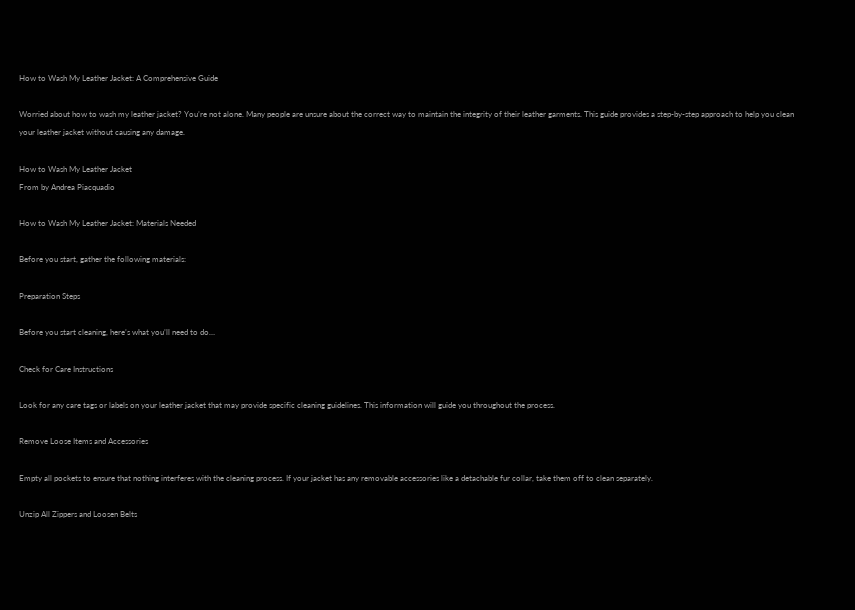How to Wash My Leather Jacket: A Comprehensive Guide

Worried about how to wash my leather jacket? You’re not alone. Many people are unsure about the correct way to maintain the integrity of their leather garments. This guide provides a step-by-step approach to help you clean your leather jacket without causing any damage.

How to Wash My Leather Jacket
From by Andrea Piacquadio

How to Wash My Leather Jacket: Materials Needed

Before you start, gather the following materials:

Preparation Steps

Before you start cleaning, here’s what you’ll need to do…

Check for Care Instructions

Look for any care tags or labels on your leather jacket that may provide specific cleaning guidelines. This information will guide you throughout the process.

Remove Loose Items and Accessories

Empty all pockets to ensure that nothing interferes with the cleaning process. If your jacket has any removable accessories like a detachable fur collar, take them off to clean separately.

Unzip All Zippers and Loosen Belts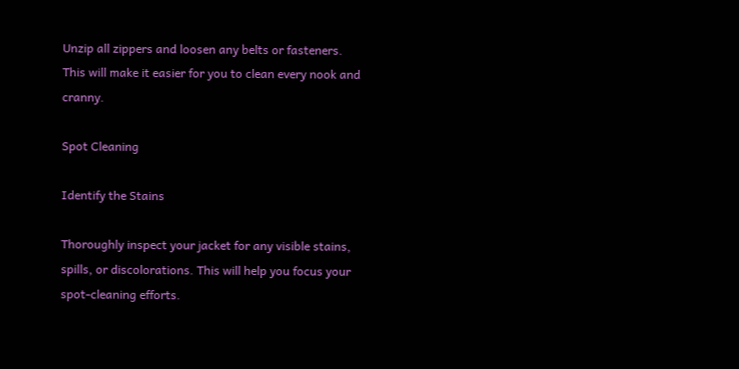Unzip all zippers and loosen any belts or fasteners. This will make it easier for you to clean every nook and cranny.

Spot Cleaning

Identify the Stains

Thoroughly inspect your jacket for any visible stains, spills, or discolorations. This will help you focus your spot-cleaning efforts.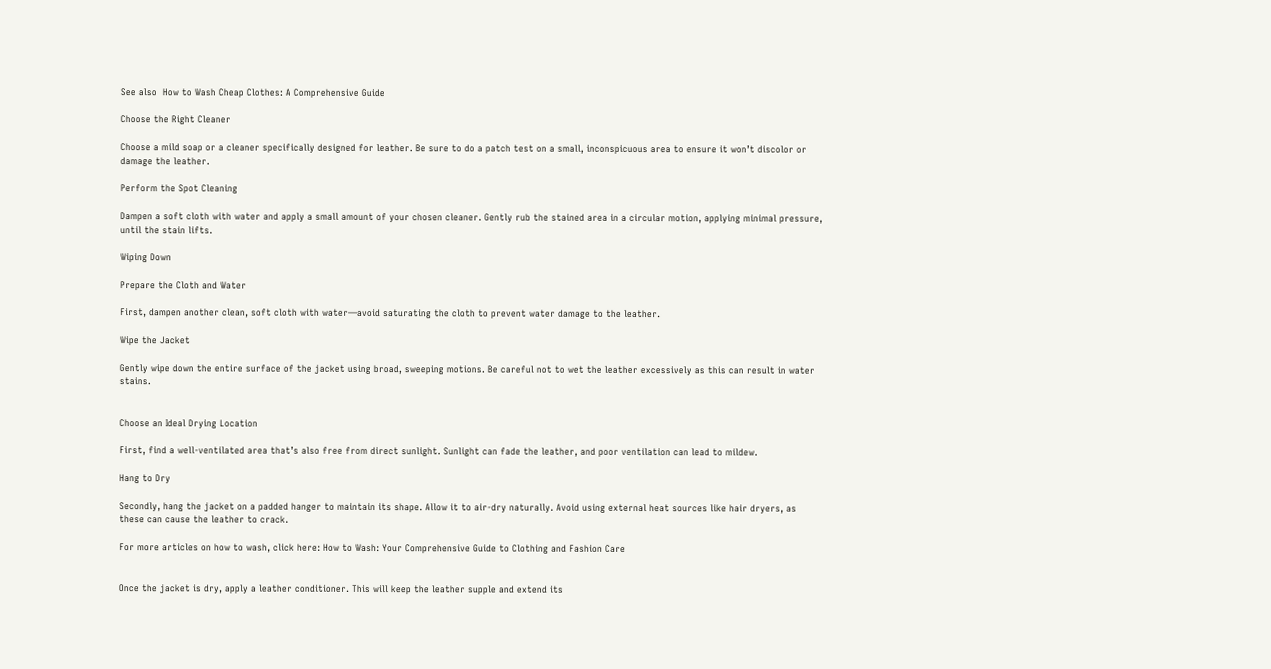See also  How to Wash Cheap Clothes: A Comprehensive Guide

Choose the Right Cleaner

Choose a mild soap or a cleaner specifically designed for leather. Be sure to do a patch test on a small, inconspicuous area to ensure it won’t discolor or damage the leather.

Perform the Spot Cleaning

Dampen a soft cloth with water and apply a small amount of your chosen cleaner. Gently rub the stained area in a circular motion, applying minimal pressure, until the stain lifts.

Wiping Down

Prepare the Cloth and Water

First, dampen another clean, soft cloth with water—avoid saturating the cloth to prevent water damage to the leather.

Wipe the Jacket

Gently wipe down the entire surface of the jacket using broad, sweeping motions. Be careful not to wet the leather excessively as this can result in water stains.


Choose an Ideal Drying Location

First, find a well-ventilated area that’s also free from direct sunlight. Sunlight can fade the leather, and poor ventilation can lead to mildew.

Hang to Dry

Secondly, hang the jacket on a padded hanger to maintain its shape. Allow it to air-dry naturally. Avoid using external heat sources like hair dryers, as these can cause the leather to crack.

For more articles on how to wash, click here: How to Wash: Your Comprehensive Guide to Clothing and Fashion Care


Once the jacket is dry, apply a leather conditioner. This will keep the leather supple and extend its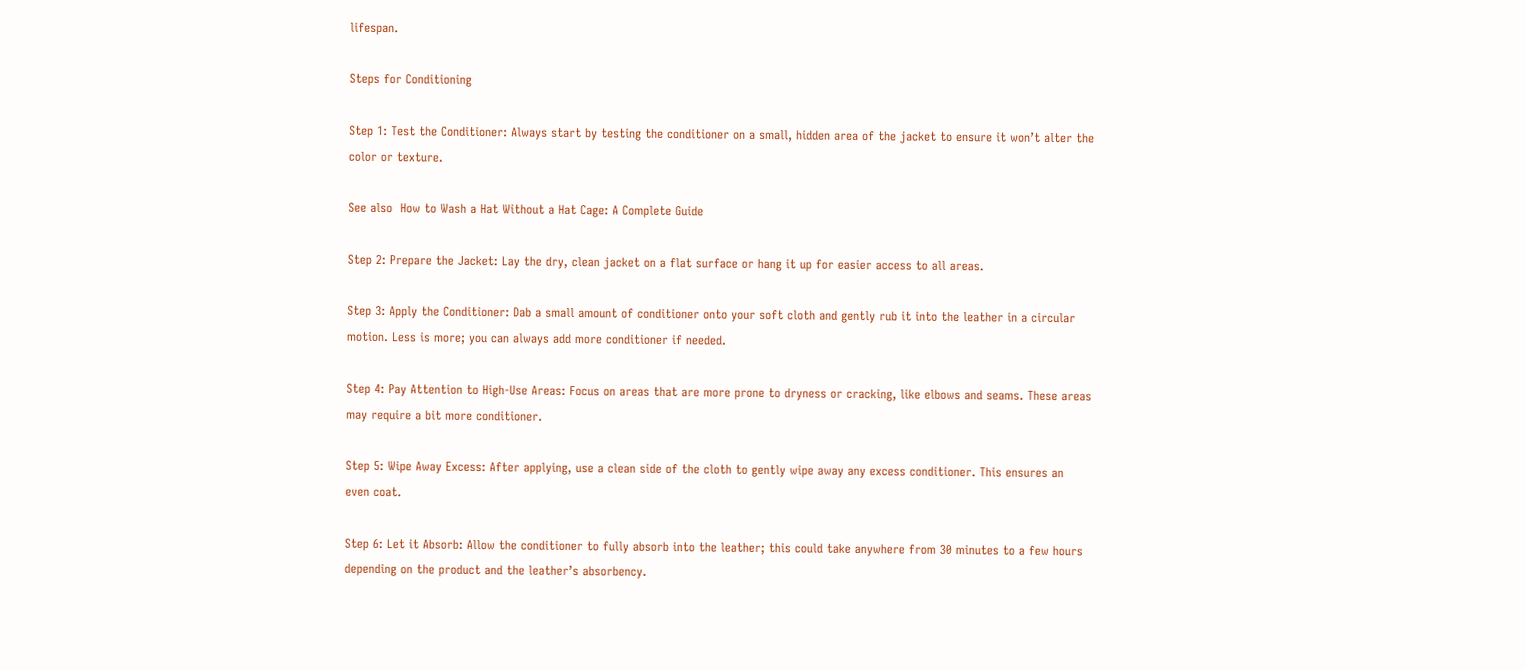lifespan.

Steps for Conditioning

Step 1: Test the Conditioner: Always start by testing the conditioner on a small, hidden area of the jacket to ensure it won’t alter the color or texture.

See also  How to Wash a Hat Without a Hat Cage: A Complete Guide

Step 2: Prepare the Jacket: Lay the dry, clean jacket on a flat surface or hang it up for easier access to all areas.

Step 3: Apply the Conditioner: Dab a small amount of conditioner onto your soft cloth and gently rub it into the leather in a circular motion. Less is more; you can always add more conditioner if needed.

Step 4: Pay Attention to High-Use Areas: Focus on areas that are more prone to dryness or cracking, like elbows and seams. These areas may require a bit more conditioner.

Step 5: Wipe Away Excess: After applying, use a clean side of the cloth to gently wipe away any excess conditioner. This ensures an even coat.

Step 6: Let it Absorb: Allow the conditioner to fully absorb into the leather; this could take anywhere from 30 minutes to a few hours depending on the product and the leather’s absorbency.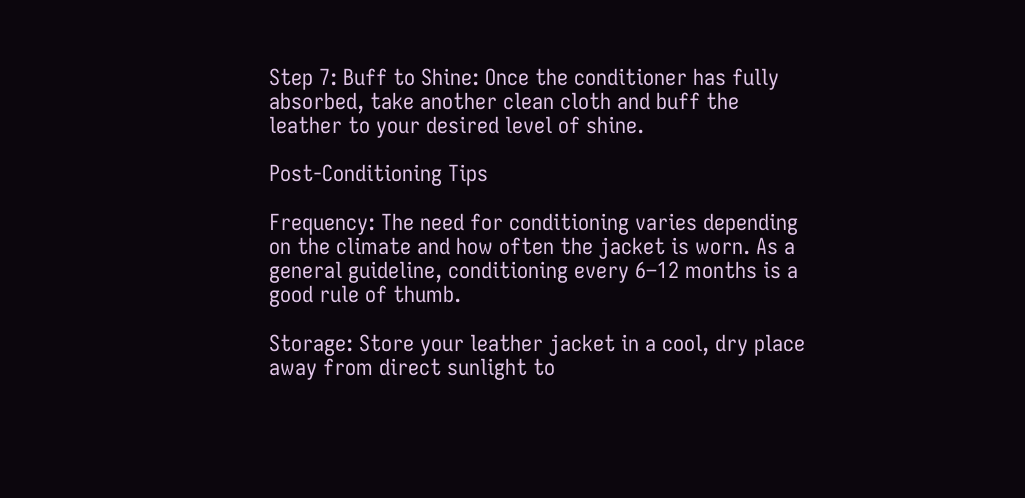Step 7: Buff to Shine: Once the conditioner has fully absorbed, take another clean cloth and buff the leather to your desired level of shine.

Post-Conditioning Tips

Frequency: The need for conditioning varies depending on the climate and how often the jacket is worn. As a general guideline, conditioning every 6–12 months is a good rule of thumb.

Storage: Store your leather jacket in a cool, dry place away from direct sunlight to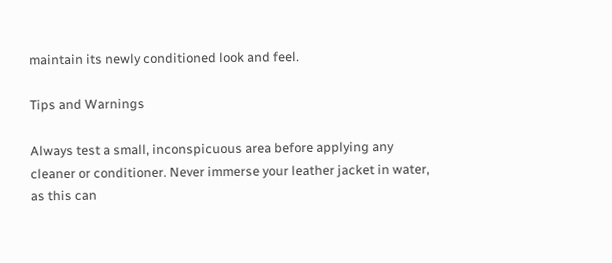maintain its newly conditioned look and feel.

Tips and Warnings

Always test a small, inconspicuous area before applying any cleaner or conditioner. Never immerse your leather jacket in water, as this can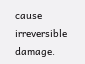cause irreversible damage.